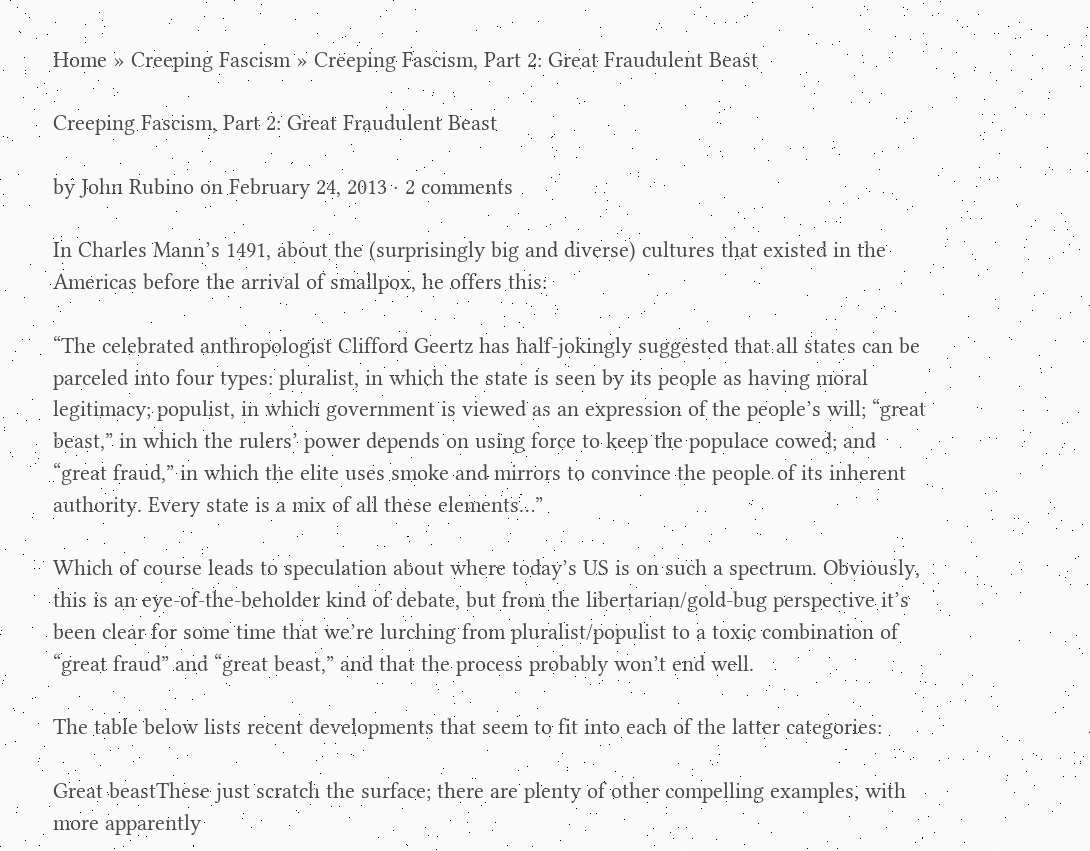Home » Creeping Fascism » Creeping Fascism, Part 2: Great Fraudulent Beast

Creeping Fascism, Part 2: Great Fraudulent Beast

by John Rubino on February 24, 2013 · 2 comments

In Charles Mann’s 1491, about the (surprisingly big and diverse) cultures that existed in the Americas before the arrival of smallpox, he offers this:

“The celebrated anthropologist Clifford Geertz has half-jokingly suggested that all states can be parceled into four types: pluralist, in which the state is seen by its people as having moral legitimacy; populist, in which government is viewed as an expression of the people’s will; “great beast,” in which the rulers’ power depends on using force to keep the populace cowed; and “great fraud,” in which the elite uses smoke and mirrors to convince the people of its inherent authority. Every state is a mix of all these elements…”

Which of course leads to speculation about where today’s US is on such a spectrum. Obviously, this is an eye-of-the-beholder kind of debate, but from the libertarian/gold-bug perspective it’s been clear for some time that we’re lurching from pluralist/populist to a toxic combination of “great fraud” and “great beast,” and that the process probably won’t end well.

The table below lists recent developments that seem to fit into each of the latter categories:

Great beastThese just scratch the surface; there are plenty of other compelling examples, with more apparently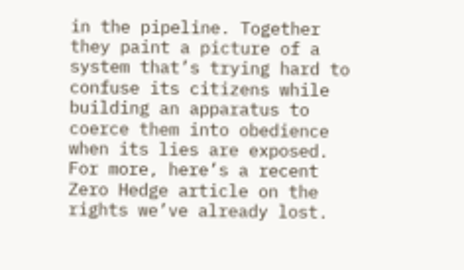in the pipeline. Together they paint a picture of a system that’s trying hard to confuse its citizens while building an apparatus to coerce them into obedience when its lies are exposed. For more, here’s a recent Zero Hedge article on the rights we’ve already lost.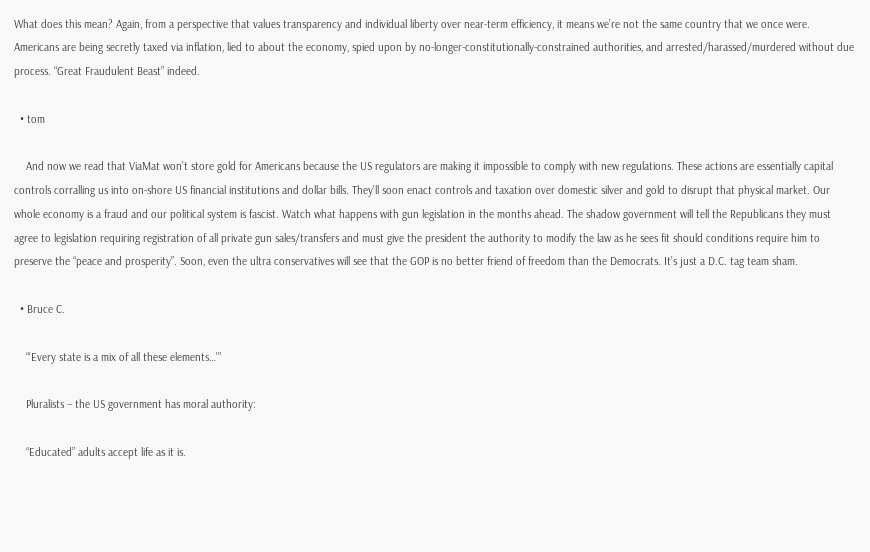What does this mean? Again, from a perspective that values transparency and individual liberty over near-term efficiency, it means we’re not the same country that we once were. Americans are being secretly taxed via inflation, lied to about the economy, spied upon by no-longer-constitutionally-constrained authorities, and arrested/harassed/murdered without due process. “Great Fraudulent Beast” indeed.

  • tom

    And now we read that ViaMat won’t store gold for Americans because the US regulators are making it impossible to comply with new regulations. These actions are essentially capital controls corralling us into on-shore US financial institutions and dollar bills. They’ll soon enact controls and taxation over domestic silver and gold to disrupt that physical market. Our whole economy is a fraud and our political system is fascist. Watch what happens with gun legislation in the months ahead. The shadow government will tell the Republicans they must agree to legislation requiring registration of all private gun sales/transfers and must give the president the authority to modify the law as he sees fit should conditions require him to preserve the “peace and prosperity”. Soon, even the ultra conservatives will see that the GOP is no better friend of freedom than the Democrats. It’s just a D.C. tag team sham.

  • Bruce C.

    “‘Every state is a mix of all these elements…’”

    Pluralists – the US government has moral authority:

    “Educated” adults accept life as it is.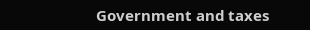Government and taxes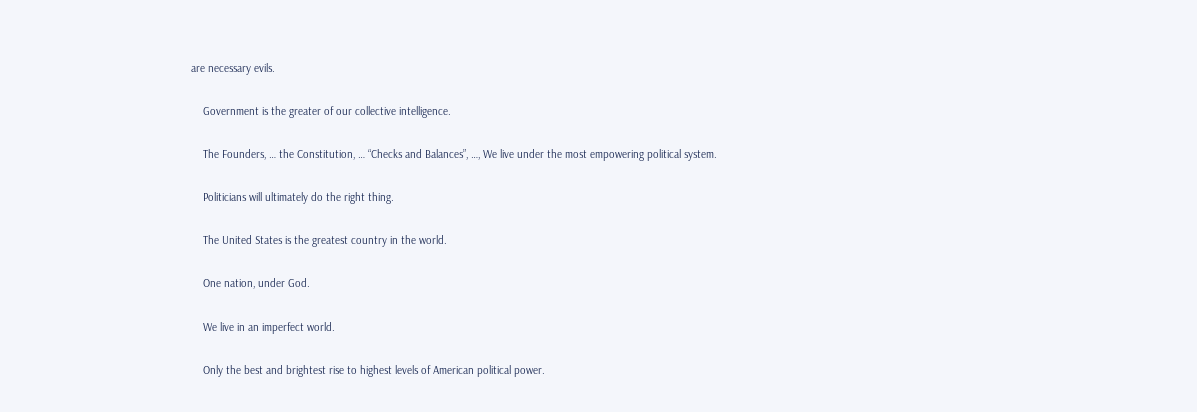are necessary evils.

    Government is the greater of our collective intelligence.

    The Founders, … the Constitution, … “Checks and Balances”, …, We live under the most empowering political system.

    Politicians will ultimately do the right thing.

    The United States is the greatest country in the world.

    One nation, under God.

    We live in an imperfect world.

    Only the best and brightest rise to highest levels of American political power.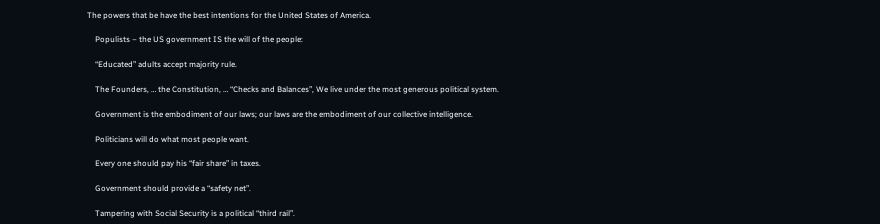The powers that be have the best intentions for the United States of America.

    Populists – the US government IS the will of the people:

    “Educated” adults accept majority rule.

    The Founders, … the Constitution, … “Checks and Balances”, We live under the most generous political system.

    Government is the embodiment of our laws; our laws are the embodiment of our collective intelligence.

    Politicians will do what most people want.

    Every one should pay his “fair share” in taxes.

    Government should provide a “safety net”.

    Tampering with Social Security is a political “third rail”.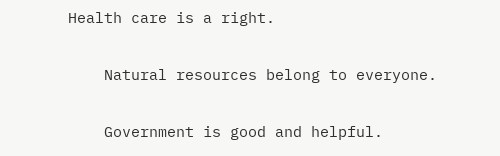Health care is a right.

    Natural resources belong to everyone.

    Government is good and helpful.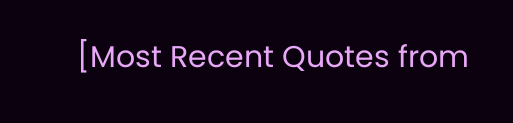[Most Recent Quotes from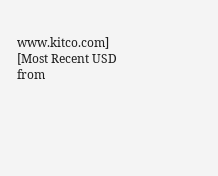www.kitco.com] [Most Recent USD from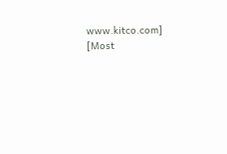www.kitco.com] [Most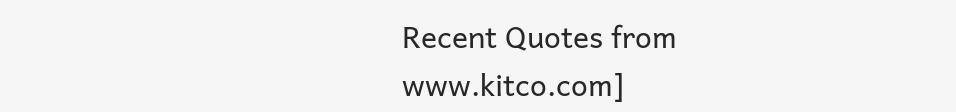Recent Quotes from www.kitco.com]